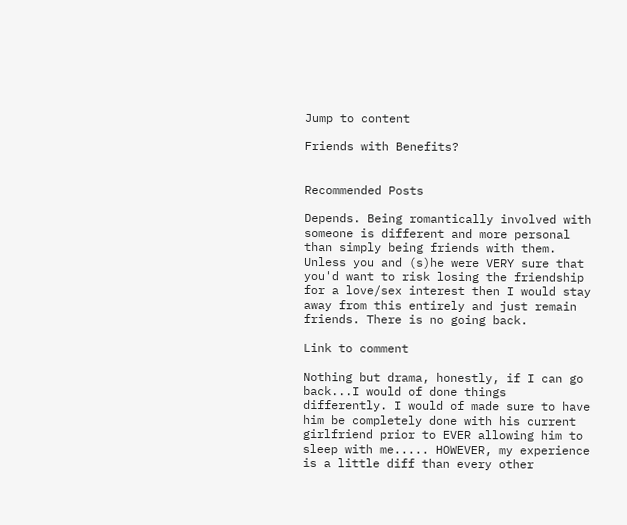Jump to content

Friends with Benefits?


Recommended Posts

Depends. Being romantically involved with someone is different and more personal than simply being friends with them. Unless you and (s)he were VERY sure that you'd want to risk losing the friendship for a love/sex interest then I would stay away from this entirely and just remain friends. There is no going back.

Link to comment

Nothing but drama, honestly, if I can go back...I would of done things differently. I would of made sure to have him be completely done with his current girlfriend prior to EVER allowing him to sleep with me..... HOWEVER, my experience is a little diff than every other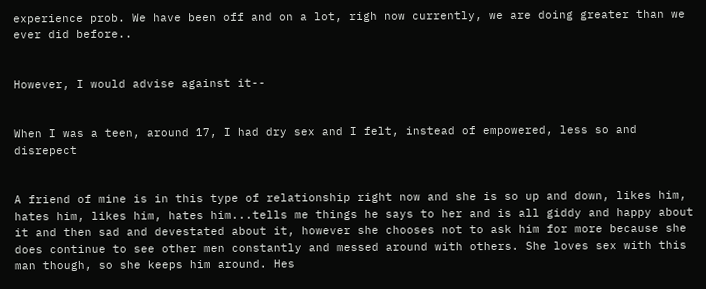experience prob. We have been off and on a lot, righ now currently, we are doing greater than we ever did before..


However, I would advise against it--


When I was a teen, around 17, I had dry sex and I felt, instead of empowered, less so and disrepect


A friend of mine is in this type of relationship right now and she is so up and down, likes him, hates him, likes him, hates him...tells me things he says to her and is all giddy and happy about it and then sad and devestated about it, however she chooses not to ask him for more because she does continue to see other men constantly and messed around with others. She loves sex with this man though, so she keeps him around. Hes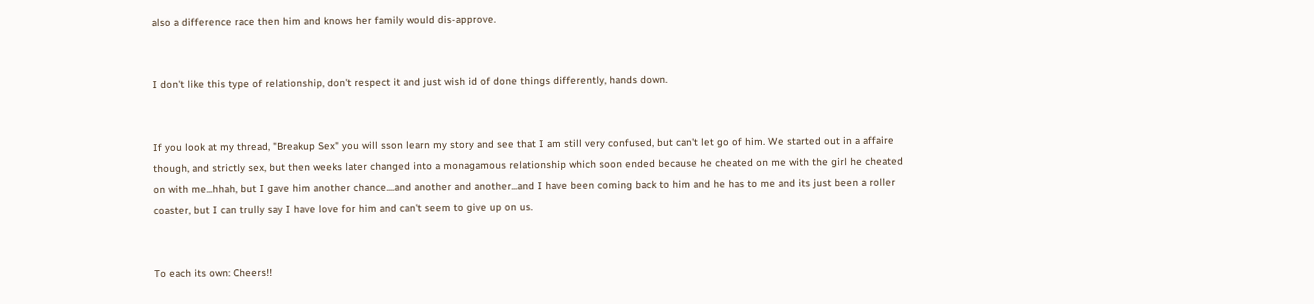also a difference race then him and knows her family would dis-approve.


I don't like this type of relationship, don't respect it and just wish id of done things differently, hands down.


If you look at my thread, "Breakup Sex" you will sson learn my story and see that I am still very confused, but can't let go of him. We started out in a affaire though, and strictly sex, but then weeks later changed into a monagamous relationship which soon ended because he cheated on me with the girl he cheated on with me...hhah, but I gave him another chance....and another and another...and I have been coming back to him and he has to me and its just been a roller coaster, but I can trully say I have love for him and can't seem to give up on us.


To each its own: Cheers!!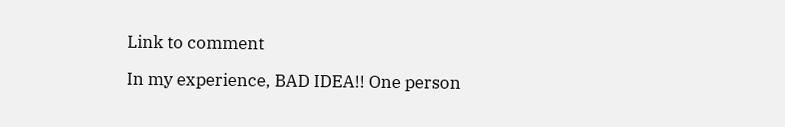Link to comment

In my experience, BAD IDEA!! One person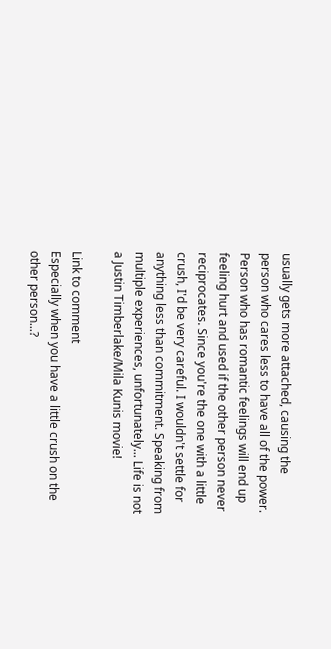usually gets more attached, causing the person who cares less to have all of the power. Person who has romantic feelings will end up feeling hurt and used if the other person never reciprocates. Since you're the one with a little crush, I'd be very careful. I wouldn't settle for anything less than commitment. Speaking from multiple experiences, unfortunately... Life is not a Justin Timberlake/Mila Kunis movie!

Link to comment
Especially when you have a little crush on the other person...?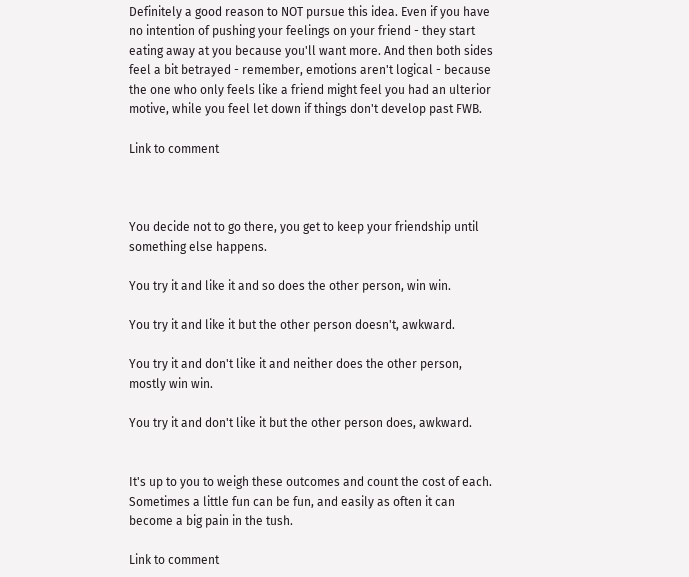Definitely a good reason to NOT pursue this idea. Even if you have no intention of pushing your feelings on your friend - they start eating away at you because you'll want more. And then both sides feel a bit betrayed - remember, emotions aren't logical - because the one who only feels like a friend might feel you had an ulterior motive, while you feel let down if things don't develop past FWB.

Link to comment



You decide not to go there, you get to keep your friendship until something else happens.

You try it and like it and so does the other person, win win.

You try it and like it but the other person doesn't, awkward.

You try it and don't like it and neither does the other person, mostly win win.

You try it and don't like it but the other person does, awkward.


It's up to you to weigh these outcomes and count the cost of each. Sometimes a little fun can be fun, and easily as often it can become a big pain in the tush.

Link to comment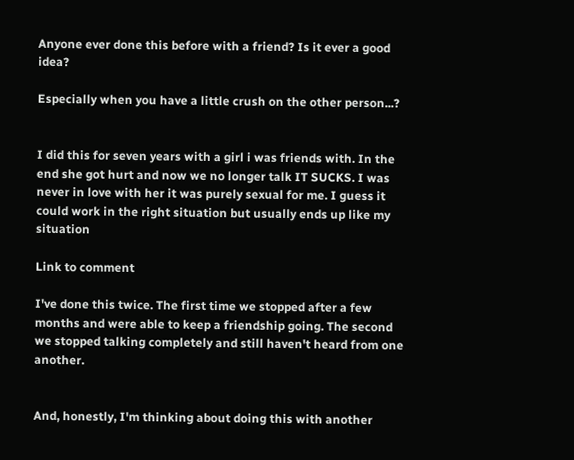Anyone ever done this before with a friend? Is it ever a good idea?

Especially when you have a little crush on the other person...?


I did this for seven years with a girl i was friends with. In the end she got hurt and now we no longer talk IT SUCKS. I was never in love with her it was purely sexual for me. I guess it could work in the right situation but usually ends up like my situation

Link to comment

I've done this twice. The first time we stopped after a few months and were able to keep a friendship going. The second we stopped talking completely and still haven't heard from one another.


And, honestly, I'm thinking about doing this with another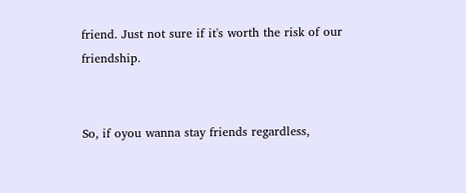friend. Just not sure if it's worth the risk of our friendship.


So, if oyou wanna stay friends regardless,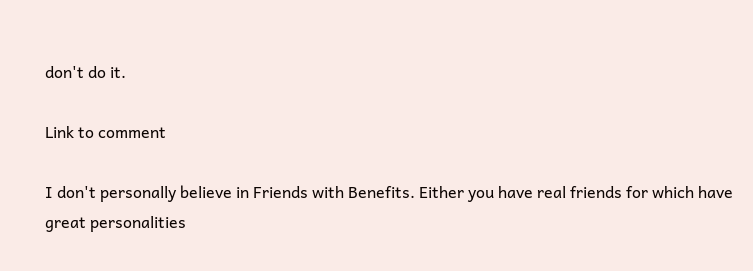don't do it.

Link to comment

I don't personally believe in Friends with Benefits. Either you have real friends for which have great personalities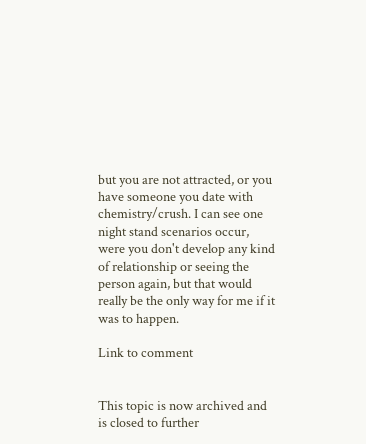but you are not attracted, or you have someone you date with chemistry/crush. I can see one night stand scenarios occur, were you don't develop any kind of relationship or seeing the person again, but that would really be the only way for me if it was to happen.

Link to comment


This topic is now archived and is closed to further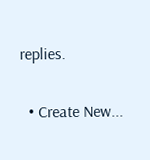replies.

  • Create New...